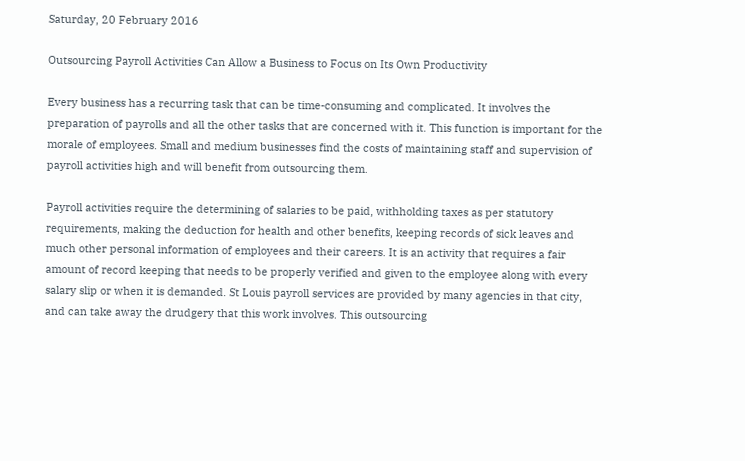Saturday, 20 February 2016

Outsourcing Payroll Activities Can Allow a Business to Focus on Its Own Productivity

Every business has a recurring task that can be time-consuming and complicated. It involves the preparation of payrolls and all the other tasks that are concerned with it. This function is important for the morale of employees. Small and medium businesses find the costs of maintaining staff and supervision of payroll activities high and will benefit from outsourcing them.

Payroll activities require the determining of salaries to be paid, withholding taxes as per statutory requirements, making the deduction for health and other benefits, keeping records of sick leaves and much other personal information of employees and their careers. It is an activity that requires a fair amount of record keeping that needs to be properly verified and given to the employee along with every salary slip or when it is demanded. St Louis payroll services are provided by many agencies in that city, and can take away the drudgery that this work involves. This outsourcing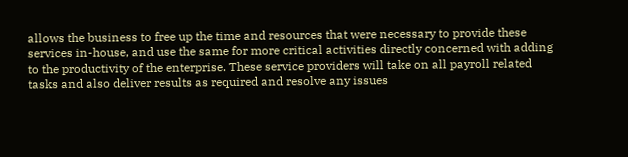allows the business to free up the time and resources that were necessary to provide these services in-house, and use the same for more critical activities directly concerned with adding to the productivity of the enterprise. These service providers will take on all payroll related tasks and also deliver results as required and resolve any issues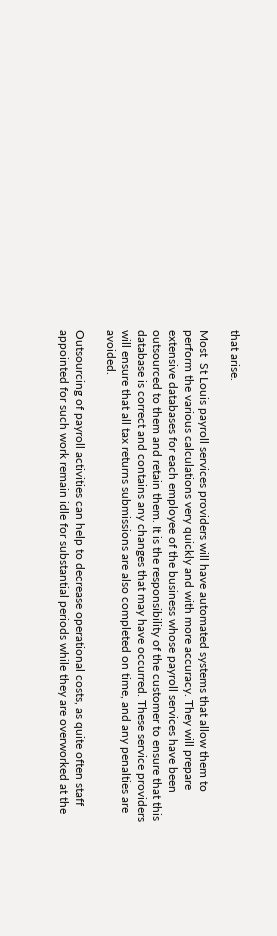that arise.

Most  St Louis payroll services providers will have automated systems that allow them to perform the various calculations very quickly and with more accuracy. They will prepare extensive databases for each employee of the business whose payroll services have been outsourced to them and retain them. It is the responsibility of the customer to ensure that this database is correct and contains any changes that may have occurred. These service providers will ensure that all tax returns submissions are also completed on time, and any penalties are avoided.

Outsourcing of payroll activities can help to decrease operational costs, as quite often staff appointed for such work remain idle for substantial periods while they are overworked at the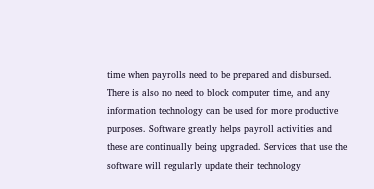time when payrolls need to be prepared and disbursed. There is also no need to block computer time, and any information technology can be used for more productive purposes. Software greatly helps payroll activities and these are continually being upgraded. Services that use the software will regularly update their technology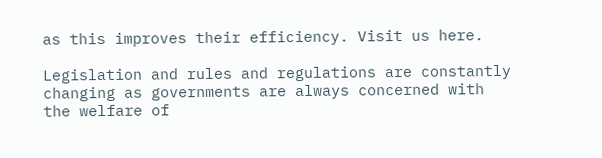as this improves their efficiency. Visit us here.

Legislation and rules and regulations are constantly changing as governments are always concerned with the welfare of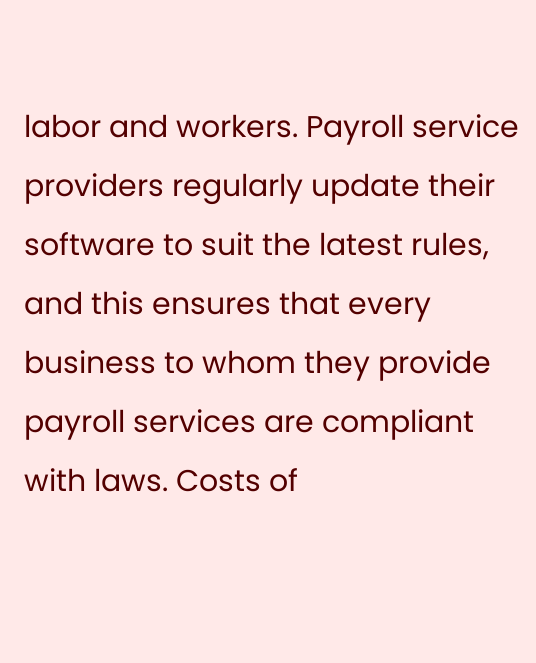labor and workers. Payroll service providers regularly update their software to suit the latest rules, and this ensures that every business to whom they provide payroll services are compliant with laws. Costs of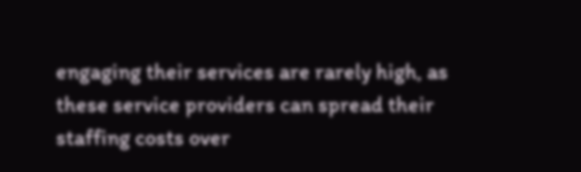engaging their services are rarely high, as these service providers can spread their staffing costs over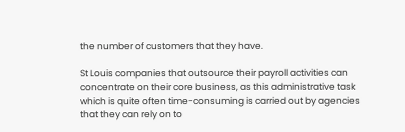the number of customers that they have.

St Louis companies that outsource their payroll activities can concentrate on their core business, as this administrative task which is quite often time-consuming is carried out by agencies that they can rely on to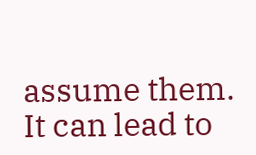assume them. It can lead to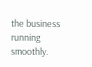the business running smoothly.